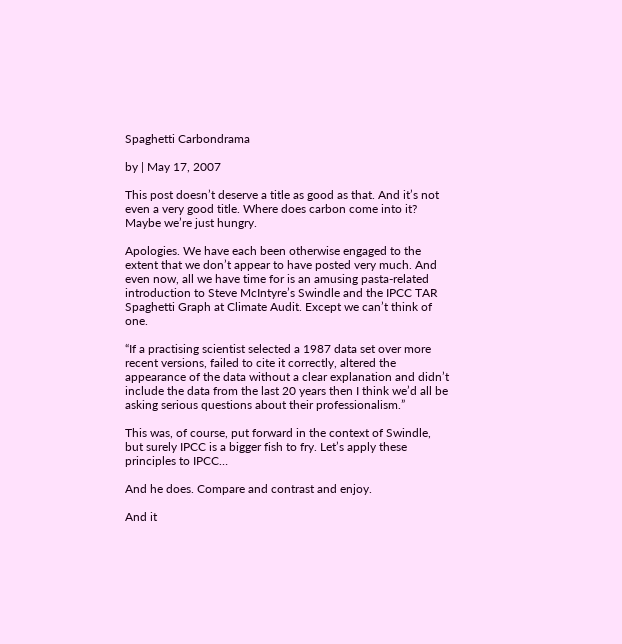Spaghetti Carbondrama

by | May 17, 2007

This post doesn’t deserve a title as good as that. And it’s not even a very good title. Where does carbon come into it? Maybe we’re just hungry.

Apologies. We have each been otherwise engaged to the extent that we don’t appear to have posted very much. And even now, all we have time for is an amusing pasta-related introduction to Steve McIntyre’s Swindle and the IPCC TAR Spaghetti Graph at Climate Audit. Except we can’t think of one.

“If a practising scientist selected a 1987 data set over more recent versions, failed to cite it correctly, altered the appearance of the data without a clear explanation and didn’t include the data from the last 20 years then I think we’d all be asking serious questions about their professionalism.”

This was, of course, put forward in the context of Swindle, but surely IPCC is a bigger fish to fry. Let’s apply these principles to IPCC…

And he does. Compare and contrast and enjoy.

And it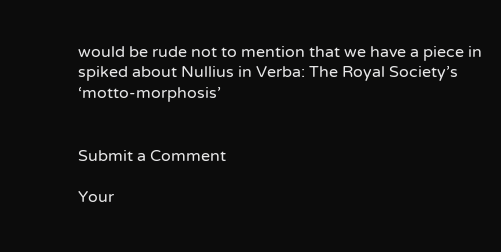would be rude not to mention that we have a piece in spiked about Nullius in Verba: The Royal Society’s ‘motto-morphosis’


Submit a Comment

Your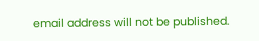email address will not be published.